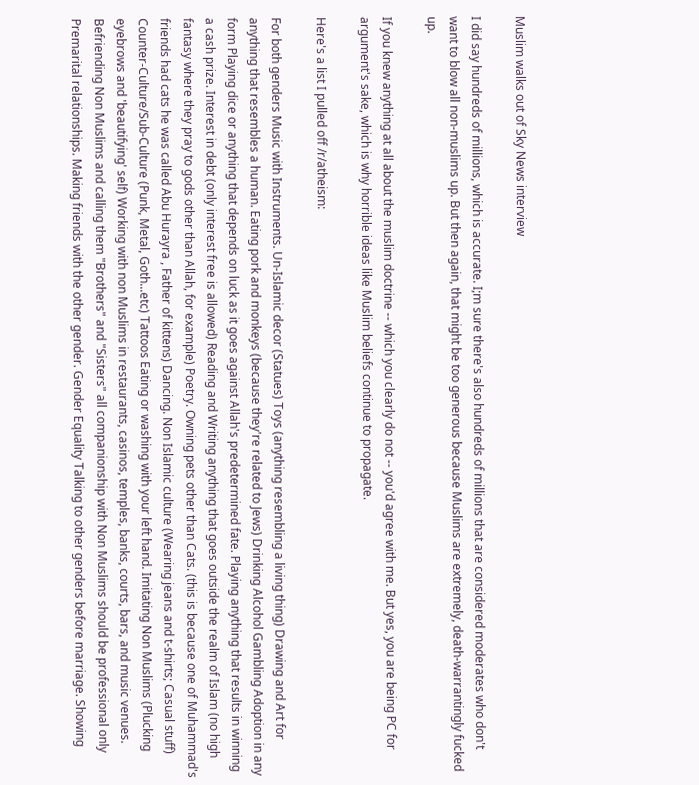Muslim walks out of Sky News interview

I did say hundreds of millions, which is accurate. I;m sure there's also hundreds of millions that are considered moderates who don't want to blow all non-muslims up. But then again, that might be too generous because Muslims are extremely, death-warrantingly fucked up.

If you knew anything at all about the muslim doctrine -- which you clearly do not -- you'd agree with me. But yes, you are being PC for argument's sake, which is why horrible ideas like Muslim beliefs continue to propagate.

Here's a list I pulled off /r/atheism:

For both genders Music with Instruments. Un-Islamic decor (Statues) Toys (anything resembling a living thing) Drawing and Art for anything that resembles a human. Eating pork and monkeys (because they're related to Jews) Drinking Alcohol Gambling Adoption in any form Playing dice or anything that depends on luck as it goes against Allah's predetermined fate. Playing anything that results in winning a cash prize. Interest in debt (only interest free is allowed) Reading and Writing anything that goes outside the realm of Islam (no high fantasy where they pray to gods other than Allah, for example) Poetry. Owning pets other than Cats. (this is because one of Muhammad's friends had cats he was called Abu Hurayra , Father of kittens) Dancing. Non Islamic culture (Wearing jeans and t-shirts; Casual stuff) Counter-Culture/Sub-Culture (Punk, Metal, Goth...etc) Tattoos Eating or washing with your left hand. Imitating Non Muslims (Plucking eyebrows and 'beautifying' self) Working with non Muslims in restaurants, casinos, temples, banks, courts, bars, and music venues. Befriending Non Muslims and calling them "Brothers" and "Sisters" all companionship with Non Muslims should be professional only Premarital relationships. Making friends with the other gender. Gender Equality Talking to other genders before marriage. Showing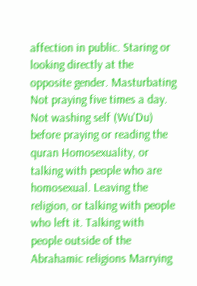affection in public. Staring or looking directly at the opposite gender. Masturbating Not praying five times a day. Not washing self (Wu'Du) before praying or reading the quran Homosexuality, or talking with people who are homosexual. Leaving the religion, or talking with people who left it. Talking with people outside of the Abrahamic religions Marrying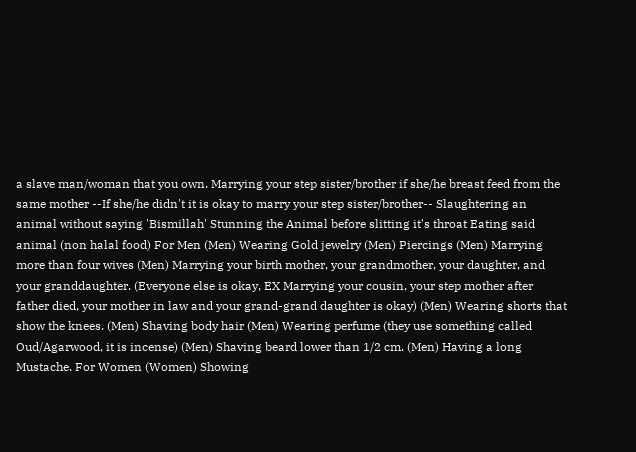a slave man/woman that you own. Marrying your step sister/brother if she/he breast feed from the same mother --If she/he didn't it is okay to marry your step sister/brother-- Slaughtering an animal without saying 'Bismillah' Stunning the Animal before slitting it's throat Eating said animal (non halal food) For Men (Men) Wearing Gold jewelry (Men) Piercings (Men) Marrying more than four wives (Men) Marrying your birth mother, your grandmother, your daughter, and your granddaughter. (Everyone else is okay, EX Marrying your cousin, your step mother after father died, your mother in law and your grand-grand daughter is okay) (Men) Wearing shorts that show the knees. (Men) Shaving body hair (Men) Wearing perfume (they use something called Oud/Agarwood, it is incense) (Men) Shaving beard lower than 1/2 cm. (Men) Having a long Mustache. For Women (Women) Showing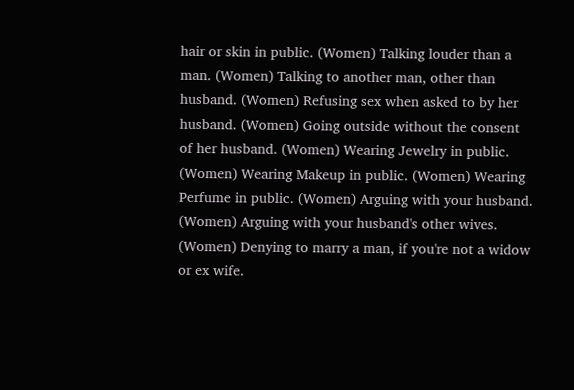hair or skin in public. (Women) Talking louder than a man. (Women) Talking to another man, other than husband. (Women) Refusing sex when asked to by her husband. (Women) Going outside without the consent of her husband. (Women) Wearing Jewelry in public. (Women) Wearing Makeup in public. (Women) Wearing Perfume in public. (Women) Arguing with your husband. (Women) Arguing with your husband's other wives. (Women) Denying to marry a man, if you're not a widow or ex wife.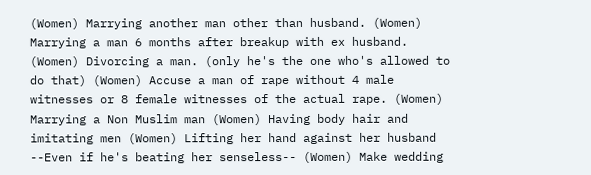(Women) Marrying another man other than husband. (Women) Marrying a man 6 months after breakup with ex husband. (Women) Divorcing a man. (only he's the one who's allowed to do that) (Women) Accuse a man of rape without 4 male witnesses or 8 female witnesses of the actual rape. (Women) Marrying a Non Muslim man (Women) Having body hair and imitating men (Women) Lifting her hand against her husband --Even if he's beating her senseless-- (Women) Make wedding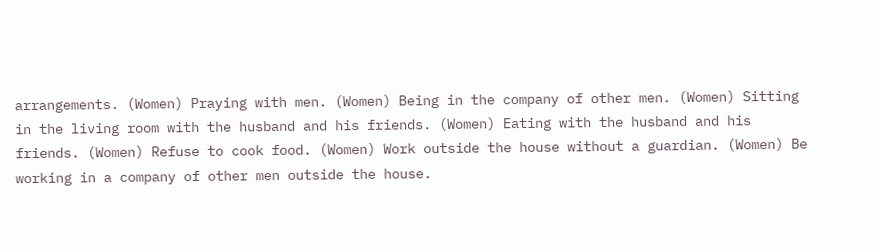arrangements. (Women) Praying with men. (Women) Being in the company of other men. (Women) Sitting in the living room with the husband and his friends. (Women) Eating with the husband and his friends. (Women) Refuse to cook food. (Women) Work outside the house without a guardian. (Women) Be working in a company of other men outside the house.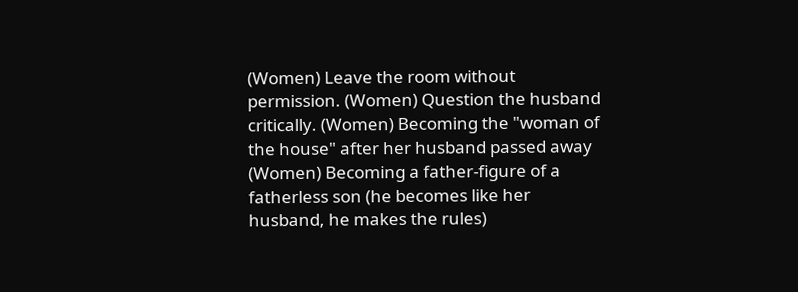(Women) Leave the room without permission. (Women) Question the husband critically. (Women) Becoming the "woman of the house" after her husband passed away (Women) Becoming a father-figure of a fatherless son (he becomes like her husband, he makes the rules)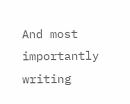And most importantly writing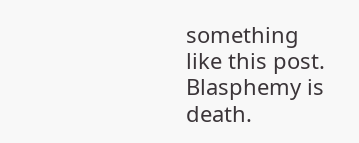something like this post. Blasphemy is death.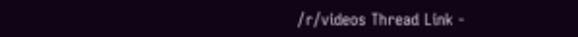/r/videos Thread Link -